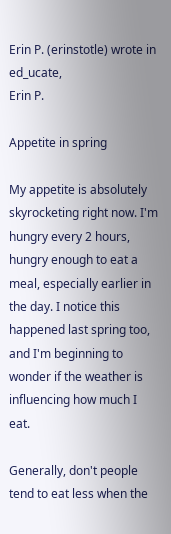Erin P. (erinstotle) wrote in ed_ucate,
Erin P.

Appetite in spring

My appetite is absolutely skyrocketing right now. I'm hungry every 2 hours, hungry enough to eat a meal, especially earlier in the day. I notice this happened last spring too, and I'm beginning to wonder if the weather is influencing how much I eat.

Generally, don't people tend to eat less when the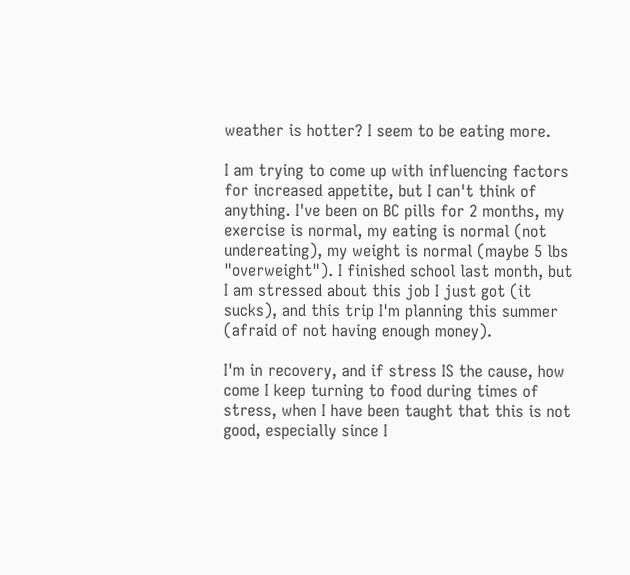weather is hotter? I seem to be eating more.

I am trying to come up with influencing factors for increased appetite, but I can't think of anything. I've been on BC pills for 2 months, my exercise is normal, my eating is normal (not undereating), my weight is normal (maybe 5 lbs "overweight"). I finished school last month, but I am stressed about this job I just got (it sucks), and this trip I'm planning this summer (afraid of not having enough money).

I'm in recovery, and if stress IS the cause, how come I keep turning to food during times of stress, when I have been taught that this is not good, especially since I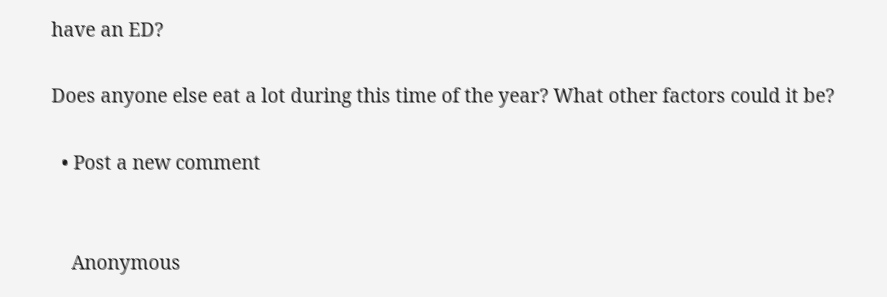have an ED?

Does anyone else eat a lot during this time of the year? What other factors could it be?

  • Post a new comment


    Anonymous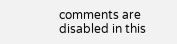comments are disabled in this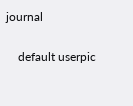journal

    default userpic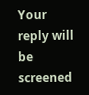Your reply will be screened